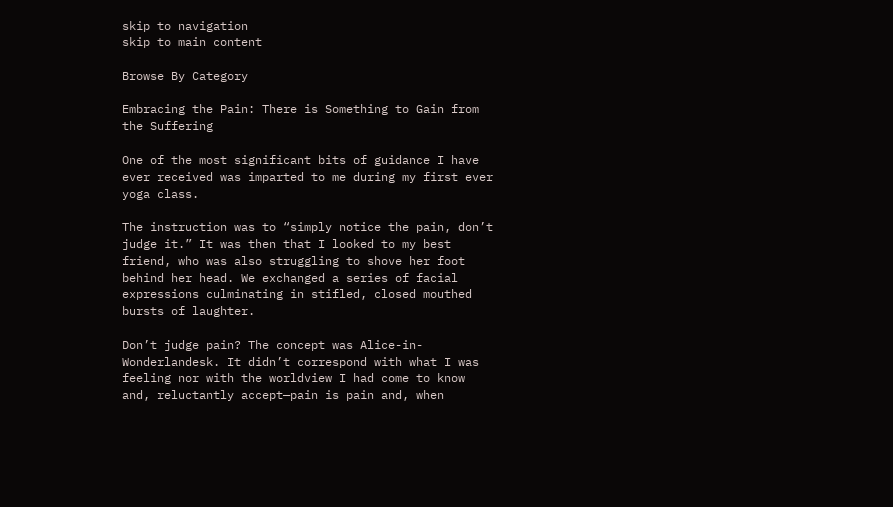skip to navigation
skip to main content

Browse By Category

Embracing the Pain: There is Something to Gain from the Suffering

One of the most significant bits of guidance I have ever received was imparted to me during my first ever yoga class.

The instruction was to “simply notice the pain, don’t judge it.” It was then that I looked to my best friend, who was also struggling to shove her foot behind her head. We exchanged a series of facial expressions culminating in stifled, closed mouthed bursts of laughter.

Don’t judge pain? The concept was Alice-in-Wonderlandesk. It didn’t correspond with what I was feeling nor with the worldview I had come to know and, reluctantly accept—pain is pain and, when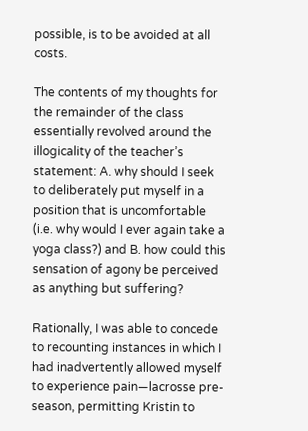possible, is to be avoided at all costs.

The contents of my thoughts for the remainder of the class essentially revolved around the illogicality of the teacher’s statement: A. why should I seek to deliberately put myself in a position that is uncomfortable (i.e. why would I ever again take a yoga class?) and B. how could this sensation of agony be perceived as anything but suffering?

Rationally, I was able to concede to recounting instances in which I had inadvertently allowed myself to experience pain—lacrosse pre-season, permitting Kristin to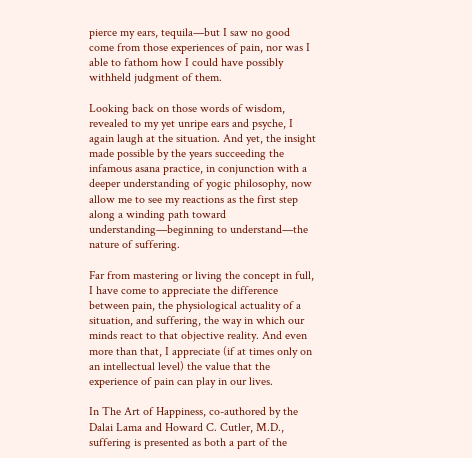pierce my ears, tequila—but I saw no good come from those experiences of pain, nor was I able to fathom how I could have possibly withheld judgment of them.

Looking back on those words of wisdom, revealed to my yet unripe ears and psyche, I again laugh at the situation. And yet, the insight made possible by the years succeeding the infamous asana practice, in conjunction with a deeper understanding of yogic philosophy, now allow me to see my reactions as the first step along a winding path toward understanding—beginning to understand—the nature of suffering.

Far from mastering or living the concept in full, I have come to appreciate the difference between pain, the physiological actuality of a situation, and suffering, the way in which our minds react to that objective reality. And even more than that, I appreciate (if at times only on an intellectual level) the value that the experience of pain can play in our lives.

In The Art of Happiness, co-authored by the Dalai Lama and Howard C. Cutler, M.D., suffering is presented as both a part of the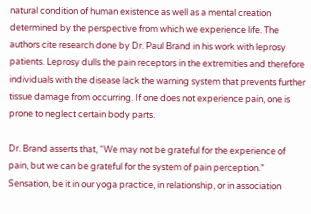natural condition of human existence as well as a mental creation determined by the perspective from which we experience life. The authors cite research done by Dr. Paul Brand in his work with leprosy patients. Leprosy dulls the pain receptors in the extremities and therefore individuals with the disease lack the warning system that prevents further tissue damage from occurring. If one does not experience pain, one is prone to neglect certain body parts.

Dr. Brand asserts that, “We may not be grateful for the experience of pain, but we can be grateful for the system of pain perception.” Sensation, be it in our yoga practice, in relationship, or in association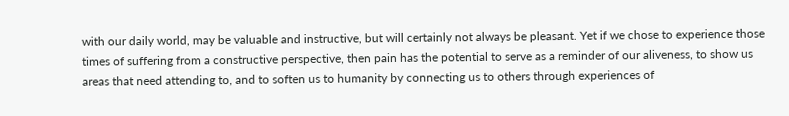with our daily world, may be valuable and instructive, but will certainly not always be pleasant. Yet if we chose to experience those times of suffering from a constructive perspective, then pain has the potential to serve as a reminder of our aliveness, to show us areas that need attending to, and to soften us to humanity by connecting us to others through experiences of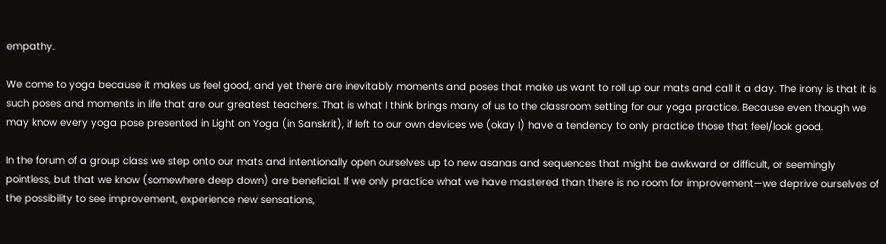empathy.

We come to yoga because it makes us feel good, and yet there are inevitably moments and poses that make us want to roll up our mats and call it a day. The irony is that it is such poses and moments in life that are our greatest teachers. That is what I think brings many of us to the classroom setting for our yoga practice. Because even though we may know every yoga pose presented in Light on Yoga (in Sanskrit), if left to our own devices we (okay I) have a tendency to only practice those that feel/look good.

In the forum of a group class we step onto our mats and intentionally open ourselves up to new asanas and sequences that might be awkward or difficult, or seemingly pointless, but that we know (somewhere deep down) are beneficial. If we only practice what we have mastered than there is no room for improvement—we deprive ourselves of the possibility to see improvement, experience new sensations,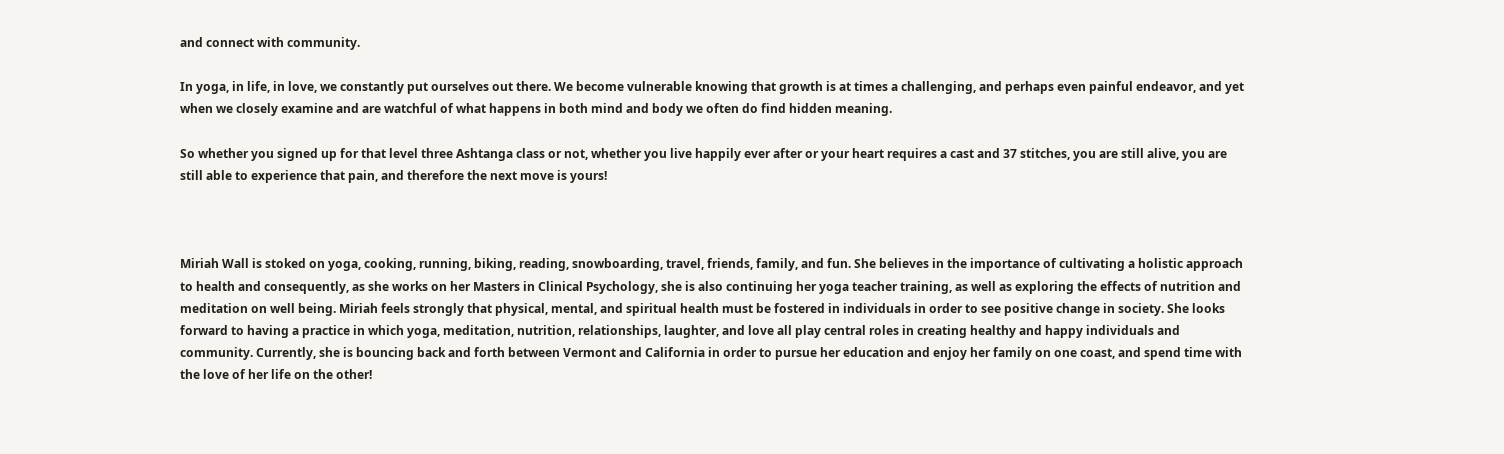and connect with community.

In yoga, in life, in love, we constantly put ourselves out there. We become vulnerable knowing that growth is at times a challenging, and perhaps even painful endeavor, and yet when we closely examine and are watchful of what happens in both mind and body we often do find hidden meaning.

So whether you signed up for that level three Ashtanga class or not, whether you live happily ever after or your heart requires a cast and 37 stitches, you are still alive, you are still able to experience that pain, and therefore the next move is yours!



Miriah Wall is stoked on yoga, cooking, running, biking, reading, snowboarding, travel, friends, family, and fun. She believes in the importance of cultivating a holistic approach to health and consequently, as she works on her Masters in Clinical Psychology, she is also continuing her yoga teacher training, as well as exploring the effects of nutrition and meditation on well being. Miriah feels strongly that physical, mental, and spiritual health must be fostered in individuals in order to see positive change in society. She looks forward to having a practice in which yoga, meditation, nutrition, relationships, laughter, and love all play central roles in creating healthy and happy individuals and community. Currently, she is bouncing back and forth between Vermont and California in order to pursue her education and enjoy her family on one coast, and spend time with the love of her life on the other!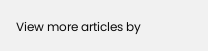View more articles by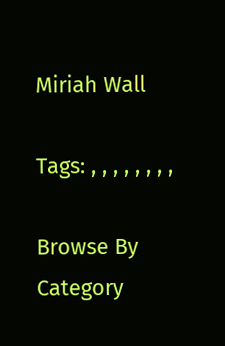Miriah Wall

Tags: , , , , , , , ,

Browse By Category